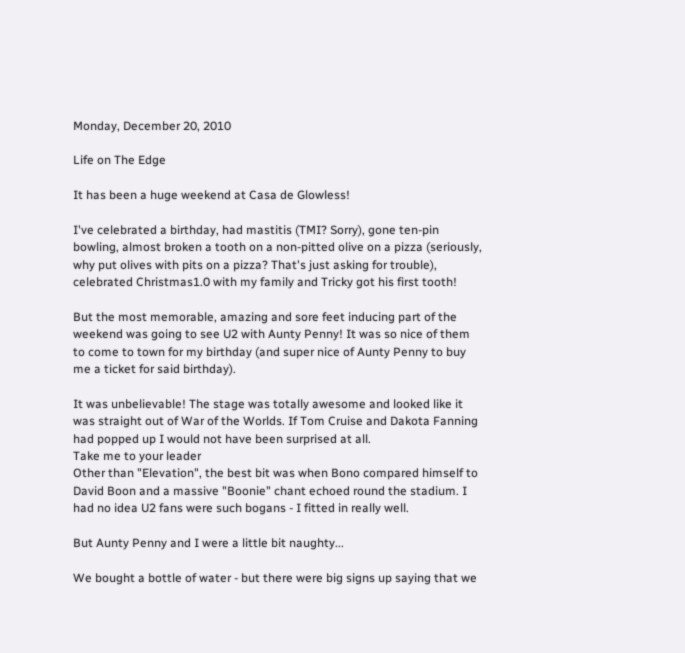Monday, December 20, 2010

Life on The Edge

It has been a huge weekend at Casa de Glowless!

I've celebrated a birthday, had mastitis (TMI? Sorry), gone ten-pin bowling, almost broken a tooth on a non-pitted olive on a pizza (seriously, why put olives with pits on a pizza? That's just asking for trouble), celebrated Christmas1.0 with my family and Tricky got his first tooth!

But the most memorable, amazing and sore feet inducing part of the weekend was going to see U2 with Aunty Penny! It was so nice of them to come to town for my birthday (and super nice of Aunty Penny to buy me a ticket for said birthday).

It was unbelievable! The stage was totally awesome and looked like it was straight out of War of the Worlds. If Tom Cruise and Dakota Fanning had popped up I would not have been surprised at all.
Take me to your leader
Other than "Elevation", the best bit was when Bono compared himself to David Boon and a massive "Boonie" chant echoed round the stadium. I had no idea U2 fans were such bogans - I fitted in really well.

But Aunty Penny and I were a little bit naughty...

We bought a bottle of water - but there were big signs up saying that we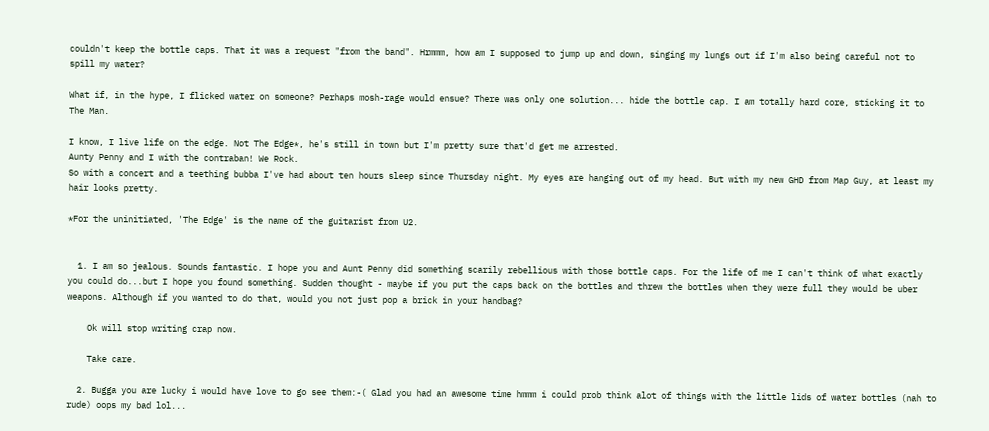couldn't keep the bottle caps. That it was a request "from the band". Hrmmm, how am I supposed to jump up and down, singing my lungs out if I'm also being careful not to spill my water?

What if, in the hype, I flicked water on someone? Perhaps mosh-rage would ensue? There was only one solution... hide the bottle cap. I am totally hard core, sticking it to The Man.

I know, I live life on the edge. Not The Edge*, he's still in town but I'm pretty sure that'd get me arrested.
Aunty Penny and I with the contraban! We Rock.
So with a concert and a teething bubba I've had about ten hours sleep since Thursday night. My eyes are hanging out of my head. But with my new GHD from Map Guy, at least my hair looks pretty.

*For the uninitiated, 'The Edge' is the name of the guitarist from U2.


  1. I am so jealous. Sounds fantastic. I hope you and Aunt Penny did something scarily rebellious with those bottle caps. For the life of me I can't think of what exactly you could do...but I hope you found something. Sudden thought - maybe if you put the caps back on the bottles and threw the bottles when they were full they would be uber weapons. Although if you wanted to do that, would you not just pop a brick in your handbag?

    Ok will stop writing crap now.

    Take care.

  2. Bugga you are lucky i would have love to go see them:-( Glad you had an awesome time hmmm i could prob think alot of things with the little lids of water bottles (nah to rude) oops my bad lol...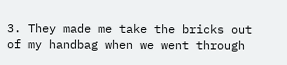3. They made me take the bricks out of my handbag when we went through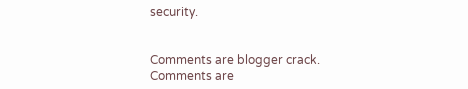security.


Comments are blogger crack.
Comments are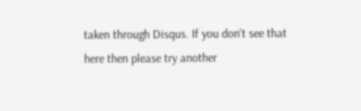taken through Disqus. If you don't see that here then please try another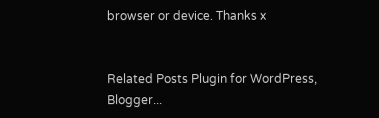browser or device. Thanks x


Related Posts Plugin for WordPress, Blogger...